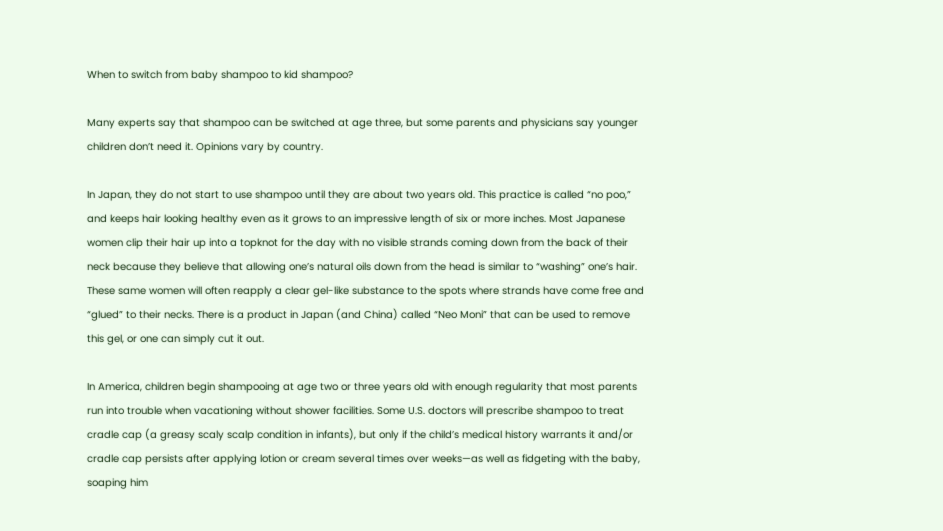When to switch from baby shampoo to kid shampoo?

Many experts say that shampoo can be switched at age three, but some parents and physicians say younger children don’t need it. Opinions vary by country.

In Japan, they do not start to use shampoo until they are about two years old. This practice is called “no poo,” and keeps hair looking healthy even as it grows to an impressive length of six or more inches. Most Japanese women clip their hair up into a topknot for the day with no visible strands coming down from the back of their neck because they believe that allowing one’s natural oils down from the head is similar to “washing” one’s hair. These same women will often reapply a clear gel-like substance to the spots where strands have come free and “glued” to their necks. There is a product in Japan (and China) called “Neo Moni” that can be used to remove this gel, or one can simply cut it out.

In America, children begin shampooing at age two or three years old with enough regularity that most parents run into trouble when vacationing without shower facilities. Some U.S. doctors will prescribe shampoo to treat cradle cap (a greasy scaly scalp condition in infants), but only if the child’s medical history warrants it and/or cradle cap persists after applying lotion or cream several times over weeks—as well as fidgeting with the baby, soaping him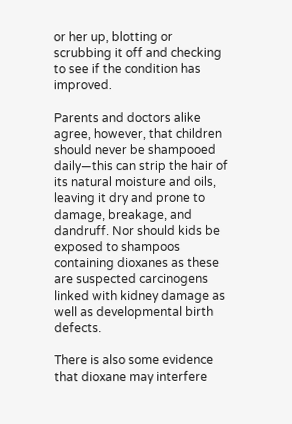or her up, blotting or scrubbing it off and checking to see if the condition has improved.

Parents and doctors alike agree, however, that children should never be shampooed daily—this can strip the hair of its natural moisture and oils, leaving it dry and prone to damage, breakage, and dandruff. Nor should kids be exposed to shampoos containing dioxanes as these are suspected carcinogens linked with kidney damage as well as developmental birth defects.

There is also some evidence that dioxane may interfere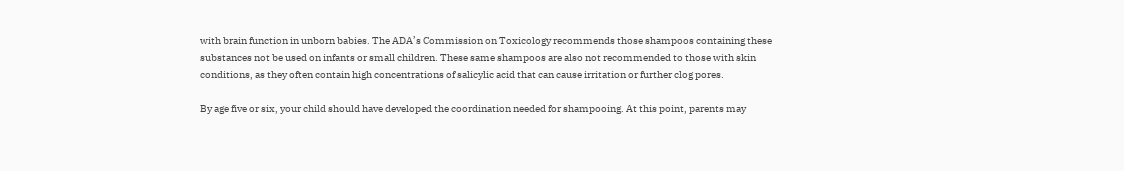with brain function in unborn babies. The ADA’s Commission on Toxicology recommends those shampoos containing these substances not be used on infants or small children. These same shampoos are also not recommended to those with skin conditions, as they often contain high concentrations of salicylic acid that can cause irritation or further clog pores.

By age five or six, your child should have developed the coordination needed for shampooing. At this point, parents may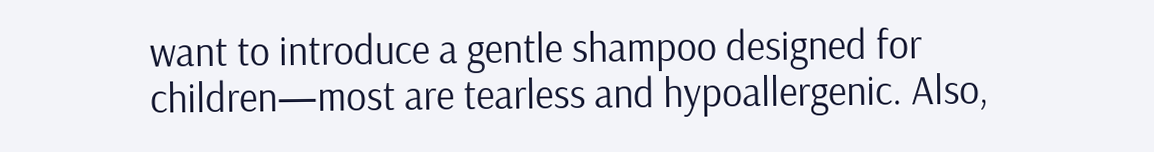want to introduce a gentle shampoo designed for children—most are tearless and hypoallergenic. Also,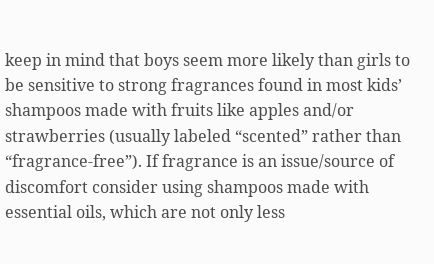keep in mind that boys seem more likely than girls to be sensitive to strong fragrances found in most kids’ shampoos made with fruits like apples and/or strawberries (usually labeled “scented” rather than “fragrance-free”). If fragrance is an issue/source of discomfort consider using shampoos made with essential oils, which are not only less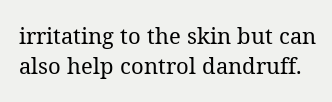irritating to the skin but can also help control dandruff.